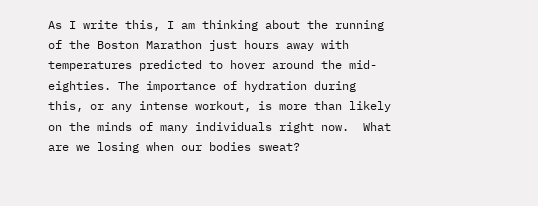As I write this, I am thinking about the running of the Boston Marathon just hours away with temperatures predicted to hover around the mid-eighties. The importance of hydration during this, or any intense workout, is more than likely on the minds of many individuals right now.  What are we losing when our bodies sweat?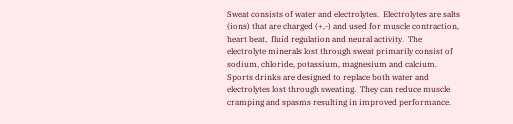Sweat consists of water and electrolytes.  Electrolytes are salts (ions) that are charged (+,-) and used for muscle contraction, heart beat,  fluid regulation and neural activity.  The electrolyte minerals lost through sweat primarily consist of sodium, chloride, potassium, magnesium and calcium.
Sports drinks are designed to replace both water and electrolytes lost through sweating.  They can reduce muscle cramping and spasms resulting in improved performance.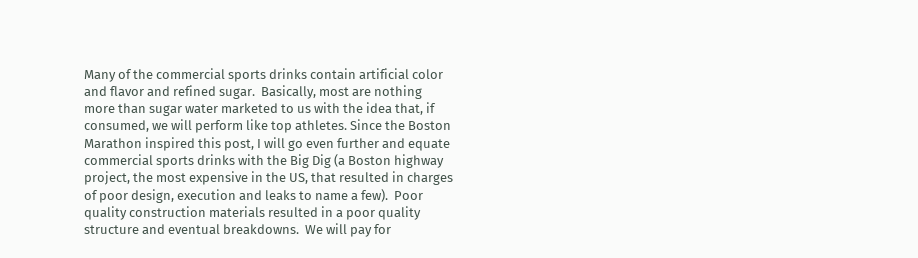Many of the commercial sports drinks contain artificial color and flavor and refined sugar.  Basically, most are nothing more than sugar water marketed to us with the idea that, if consumed, we will perform like top athletes. Since the Boston Marathon inspired this post, I will go even further and equate commercial sports drinks with the Big Dig (a Boston highway project, the most expensive in the US, that resulted in charges of poor design, execution and leaks to name a few).  Poor quality construction materials resulted in a poor quality structure and eventual breakdowns.  We will pay for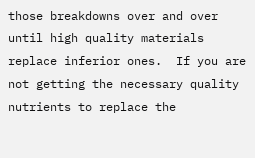those breakdowns over and over until high quality materials replace inferior ones.  If you are not getting the necessary quality nutrients to replace the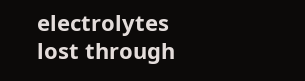electrolytes lost through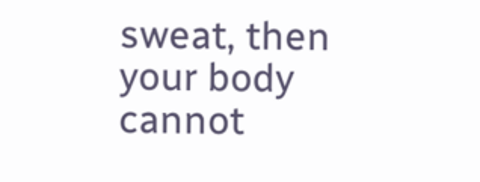sweat, then your body cannot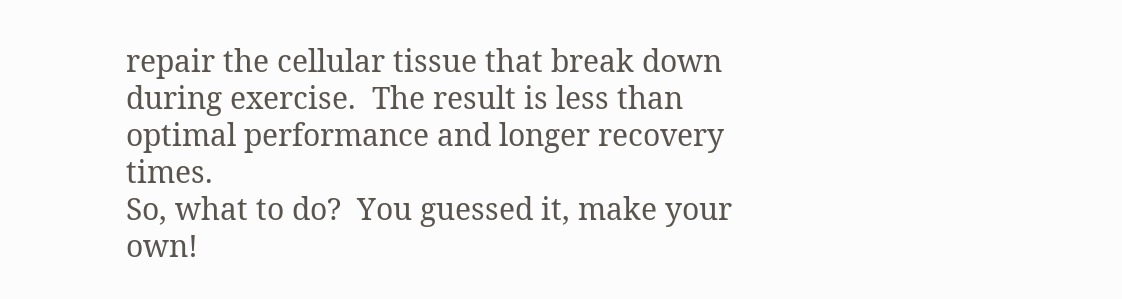repair the cellular tissue that break down during exercise.  The result is less than optimal performance and longer recovery times.
So, what to do?  You guessed it, make your own!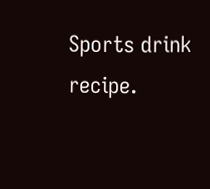Sports drink recipe.